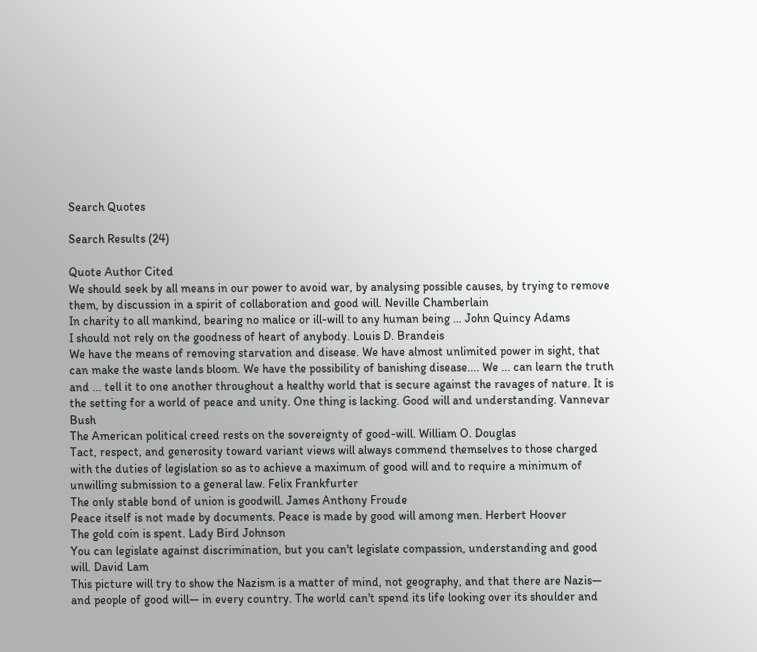Search Quotes

Search Results (24)

Quote Author Cited
We should seek by all means in our power to avoid war, by analysing possible causes, by trying to remove them, by discussion in a spirit of collaboration and good will. Neville Chamberlain
In charity to all mankind, bearing no malice or ill-will to any human being … John Quincy Adams
I should not rely on the goodness of heart of anybody. Louis D. Brandeis
We have the means of removing starvation and disease. We have almost unlimited power in sight, that can make the waste lands bloom. We have the possibility of banishing disease.... We ... can learn the truth and ... tell it to one another throughout a healthy world that is secure against the ravages of nature. It is the setting for a world of peace and unity. One thing is lacking. Good will and understanding. Vannevar Bush
The American political creed rests on the sovereignty of good-will. William O. Douglas
Tact, respect, and generosity toward variant views will always commend themselves to those charged with the duties of legislation so as to achieve a maximum of good will and to require a minimum of unwilling submission to a general law. Felix Frankfurter
The only stable bond of union is goodwill. James Anthony Froude
Peace itself is not made by documents. Peace is made by good will among men. Herbert Hoover
The gold coin is spent. Lady Bird Johnson
You can legislate against discrimination, but you can't legislate compassion, understanding and good will. David Lam
This picture will try to show the Nazism is a matter of mind, not geography, and that there are Nazis— and people of good will— in every country. The world can't spend its life looking over its shoulder and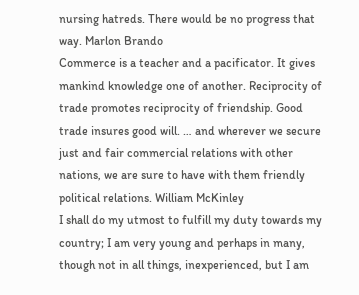nursing hatreds. There would be no progress that way. Marlon Brando
Commerce is a teacher and a pacificator. It gives mankind knowledge one of another. Reciprocity of trade promotes reciprocity of friendship. Good trade insures good will. … and wherever we secure just and fair commercial relations with other nations, we are sure to have with them friendly political relations. William McKinley
I shall do my utmost to fulfill my duty towards my country; I am very young and perhaps in many, though not in all things, inexperienced, but I am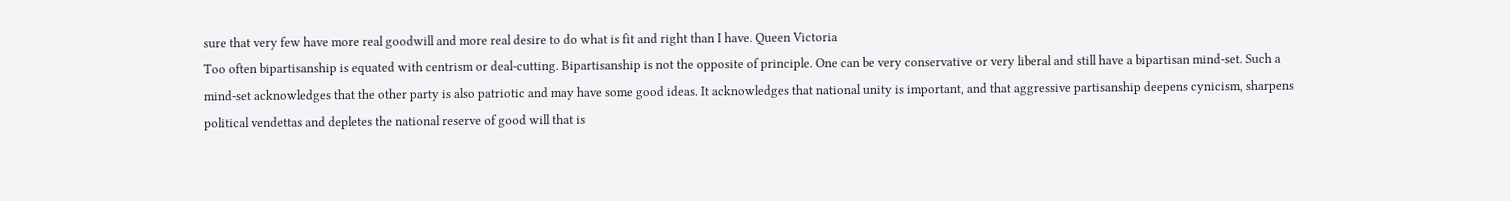sure that very few have more real goodwill and more real desire to do what is fit and right than I have. Queen Victoria
Too often bipartisanship is equated with centrism or deal-cutting. Bipartisanship is not the opposite of principle. One can be very conservative or very liberal and still have a bipartisan mind-set. Such a mind-set acknowledges that the other party is also patriotic and may have some good ideas. It acknowledges that national unity is important, and that aggressive partisanship deepens cynicism, sharpens political vendettas and depletes the national reserve of good will that is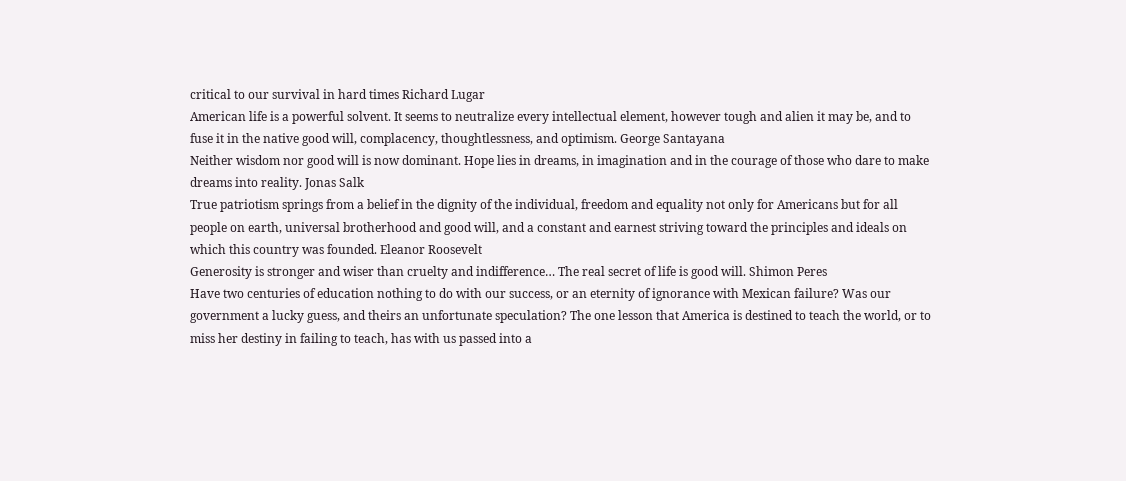critical to our survival in hard times Richard Lugar
American life is a powerful solvent. It seems to neutralize every intellectual element, however tough and alien it may be, and to fuse it in the native good will, complacency, thoughtlessness, and optimism. George Santayana
Neither wisdom nor good will is now dominant. Hope lies in dreams, in imagination and in the courage of those who dare to make dreams into reality. Jonas Salk
True patriotism springs from a belief in the dignity of the individual, freedom and equality not only for Americans but for all people on earth, universal brotherhood and good will, and a constant and earnest striving toward the principles and ideals on which this country was founded. Eleanor Roosevelt
Generosity is stronger and wiser than cruelty and indifference… The real secret of life is good will. Shimon Peres
Have two centuries of education nothing to do with our success, or an eternity of ignorance with Mexican failure? Was our government a lucky guess, and theirs an unfortunate speculation? The one lesson that America is destined to teach the world, or to miss her destiny in failing to teach, has with us passed into a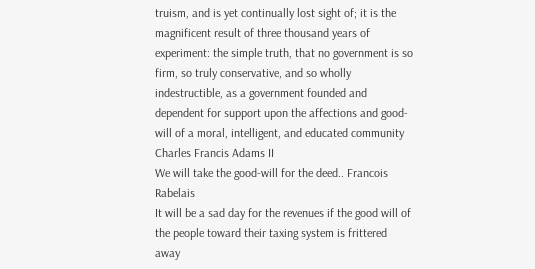truism, and is yet continually lost sight of; it is the magnificent result of three thousand years of experiment: the simple truth, that no government is so firm, so truly conservative, and so wholly indestructible, as a government founded and dependent for support upon the affections and good-will of a moral, intelligent, and educated community Charles Francis Adams II
We will take the good-will for the deed.. Francois Rabelais
It will be a sad day for the revenues if the good will of the people toward their taxing system is frittered away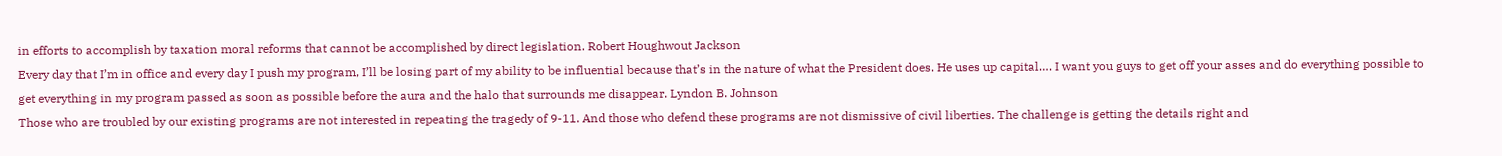in efforts to accomplish by taxation moral reforms that cannot be accomplished by direct legislation. Robert Houghwout Jackson
Every day that I’m in office and every day I push my program, I’ll be losing part of my ability to be influential because that’s in the nature of what the President does. He uses up capital…. I want you guys to get off your asses and do everything possible to get everything in my program passed as soon as possible before the aura and the halo that surrounds me disappear. Lyndon B. Johnson
Those who are troubled by our existing programs are not interested in repeating the tragedy of 9-11. And those who defend these programs are not dismissive of civil liberties. The challenge is getting the details right and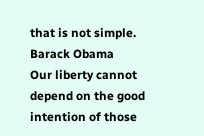that is not simple. Barack Obama
Our liberty cannot depend on the good intention of those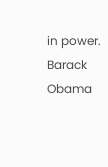in power. Barack Obama